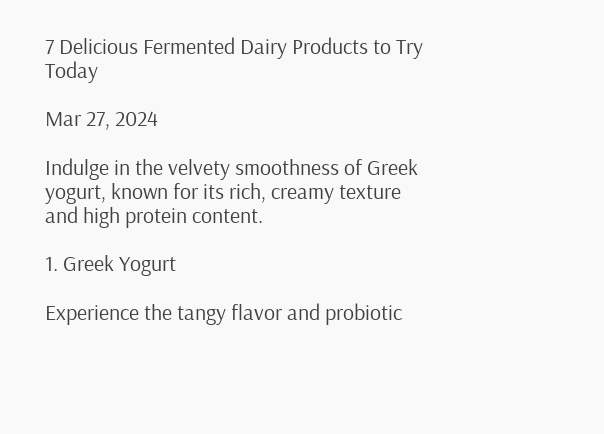7 Delicious Fermented Dairy Products to Try Today

Mar 27, 2024

Indulge in the velvety smoothness of Greek yogurt, known for its rich, creamy texture and high protein content.

1. Greek Yogurt

Experience the tangy flavor and probiotic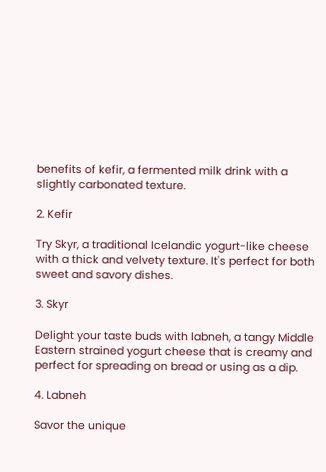benefits of kefir, a fermented milk drink with a slightly carbonated texture.

2. Kefir

Try Skyr, a traditional Icelandic yogurt-like cheese with a thick and velvety texture. It's perfect for both sweet and savory dishes.

3. Skyr

Delight your taste buds with labneh, a tangy Middle Eastern strained yogurt cheese that is creamy and perfect for spreading on bread or using as a dip.

4. Labneh

Savor the unique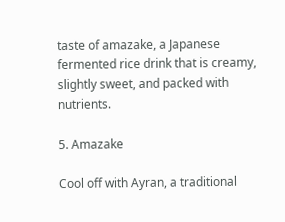taste of amazake, a Japanese fermented rice drink that is creamy, slightly sweet, and packed with nutrients.

5. Amazake

Cool off with Ayran, a traditional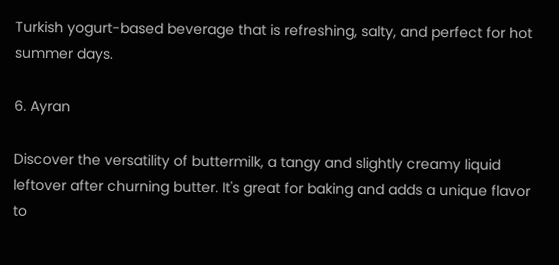Turkish yogurt-based beverage that is refreshing, salty, and perfect for hot summer days.

6. Ayran

Discover the versatility of buttermilk, a tangy and slightly creamy liquid leftover after churning butter. It's great for baking and adds a unique flavor to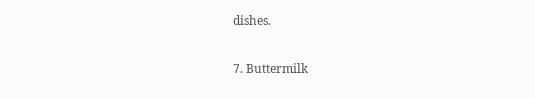dishes.

7. Buttermilk